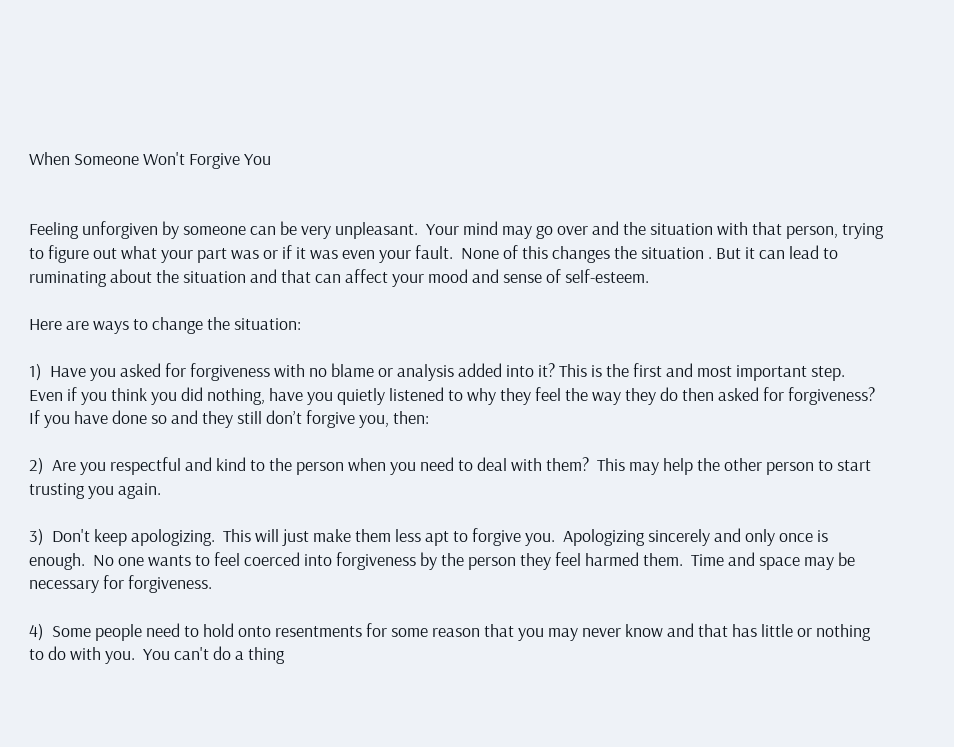When Someone Won't Forgive You


Feeling unforgiven by someone can be very unpleasant.  Your mind may go over and the situation with that person, trying to figure out what your part was or if it was even your fault.  None of this changes the situation . But it can lead to ruminating about the situation and that can affect your mood and sense of self-esteem.

Here are ways to change the situation:

1)  Have you asked for forgiveness with no blame or analysis added into it? This is the first and most important step.  Even if you think you did nothing, have you quietly listened to why they feel the way they do then asked for forgiveness?  If you have done so and they still don’t forgive you, then:

2)  Are you respectful and kind to the person when you need to deal with them?  This may help the other person to start trusting you again.

3)  Don't keep apologizing.  This will just make them less apt to forgive you.  Apologizing sincerely and only once is enough.  No one wants to feel coerced into forgiveness by the person they feel harmed them.  Time and space may be necessary for forgiveness.

4)  Some people need to hold onto resentments for some reason that you may never know and that has little or nothing to do with you.  You can't do a thing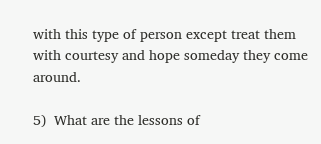with this type of person except treat them with courtesy and hope someday they come around.

5)  What are the lessons of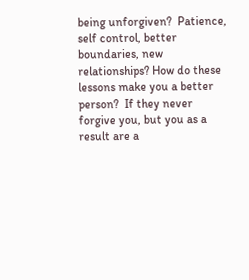being unforgiven?  Patience, self control, better boundaries, new relationships? How do these lessons make you a better person?  If they never forgive you, but you as a result are a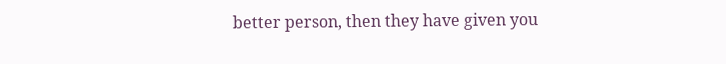better person, then they have given you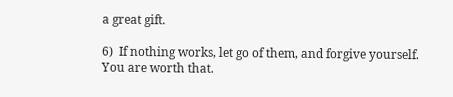a great gift.

6)  If nothing works, let go of them, and forgive yourself. You are worth that.